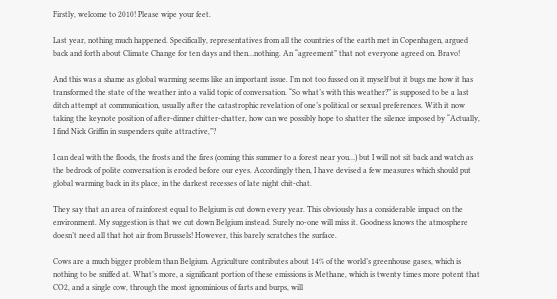Firstly, welcome to 2010! Please wipe your feet.

Last year, nothing much happened. Specifically, representatives from all the countries of the earth met in Copenhagen, argued back and forth about Climate Change for ten days and then…nothing. An “agreement” that not everyone agreed on. Bravo!

And this was a shame as global warming seems like an important issue. I’m not too fussed on it myself but it bugs me how it has transformed the state of the weather into a valid topic of conversation. “So what’s with this weather?” is supposed to be a last ditch attempt at communication, usually after the catastrophic revelation of one’s political or sexual preferences. With it now taking the keynote position of after-dinner chitter-chatter, how can we possibly hope to shatter the silence imposed by “Actually, I find Nick Griffin in suspenders quite attractive,”?

I can deal with the floods, the frosts and the fires (coming this summer to a forest near you…) but I will not sit back and watch as the bedrock of polite conversation is eroded before our eyes. Accordingly then, I have devised a few measures which should put global warming back in its place, in the darkest recesses of late night chit-chat.

They say that an area of rainforest equal to Belgium is cut down every year. This obviously has a considerable impact on the environment. My suggestion is that we cut down Belgium instead. Surely no-one will miss it. Goodness knows the atmosphere doesn’t need all that hot air from Brussels! However, this barely scratches the surface.

Cows are a much bigger problem than Belgium. Agriculture contributes about 14% of the world’s greenhouse gases, which is nothing to be sniffed at. What’s more, a significant portion of these emissions is Methane, which is twenty times more potent that CO2, and a single cow, through the most ignominious of farts and burps, will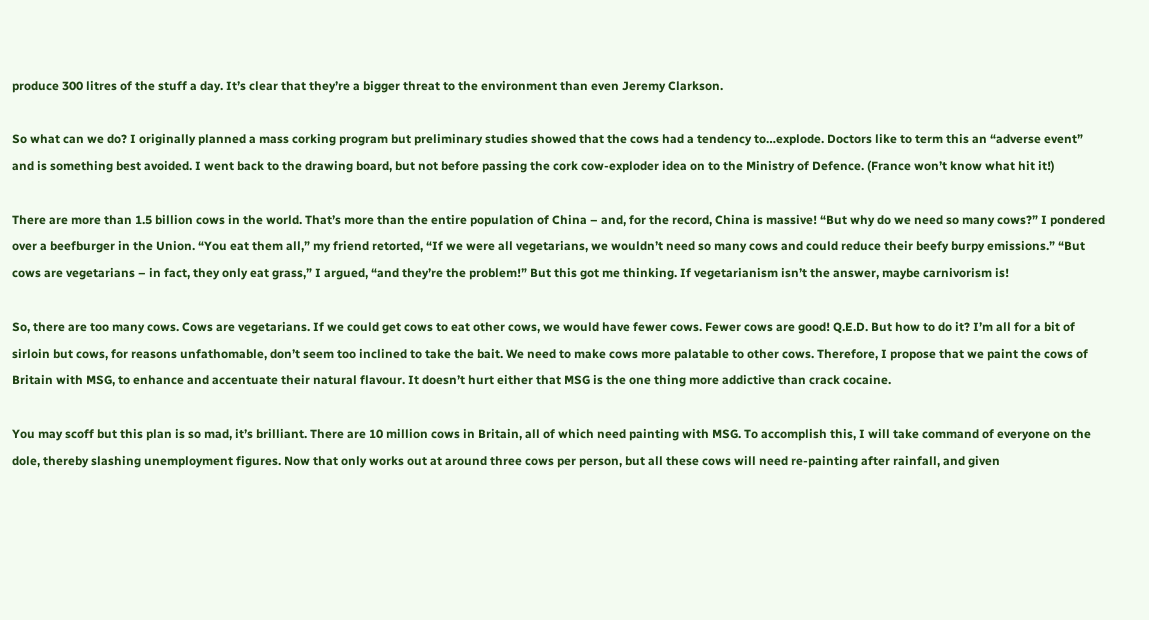produce 300 litres of the stuff a day. It’s clear that they’re a bigger threat to the environment than even Jeremy Clarkson.

So what can we do? I originally planned a mass corking program but preliminary studies showed that the cows had a tendency to…explode. Doctors like to term this an “adverse event” and is something best avoided. I went back to the drawing board, but not before passing the cork cow-exploder idea on to the Ministry of Defence. (France won’t know what hit it!)

There are more than 1.5 billion cows in the world. That’s more than the entire population of China – and, for the record, China is massive! “But why do we need so many cows?” I pondered over a beefburger in the Union. “You eat them all,” my friend retorted, “If we were all vegetarians, we wouldn’t need so many cows and could reduce their beefy burpy emissions.” “But cows are vegetarians – in fact, they only eat grass,” I argued, “and they’re the problem!” But this got me thinking. If vegetarianism isn’t the answer, maybe carnivorism is!

So, there are too many cows. Cows are vegetarians. If we could get cows to eat other cows, we would have fewer cows. Fewer cows are good! Q.E.D. But how to do it? I’m all for a bit of sirloin but cows, for reasons unfathomable, don’t seem too inclined to take the bait. We need to make cows more palatable to other cows. Therefore, I propose that we paint the cows of Britain with MSG, to enhance and accentuate their natural flavour. It doesn’t hurt either that MSG is the one thing more addictive than crack cocaine.

You may scoff but this plan is so mad, it’s brilliant. There are 10 million cows in Britain, all of which need painting with MSG. To accomplish this, I will take command of everyone on the dole, thereby slashing unemployment figures. Now that only works out at around three cows per person, but all these cows will need re-painting after rainfall, and given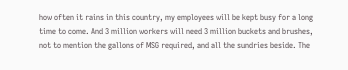how often it rains in this country, my employees will be kept busy for a long time to come. And 3 million workers will need 3 million buckets and brushes, not to mention the gallons of MSG required, and all the sundries beside. The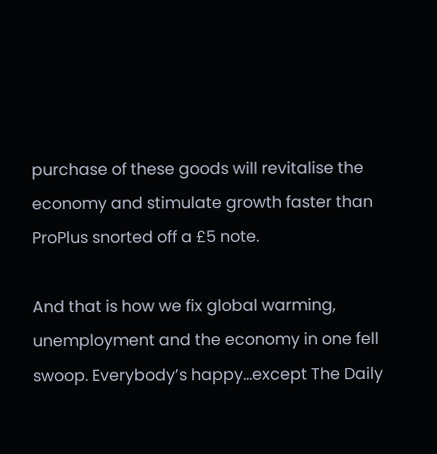purchase of these goods will revitalise the economy and stimulate growth faster than ProPlus snorted off a £5 note.

And that is how we fix global warming, unemployment and the economy in one fell swoop. Everybody’s happy…except The Daily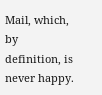Mail, which, by definition, is never happy.